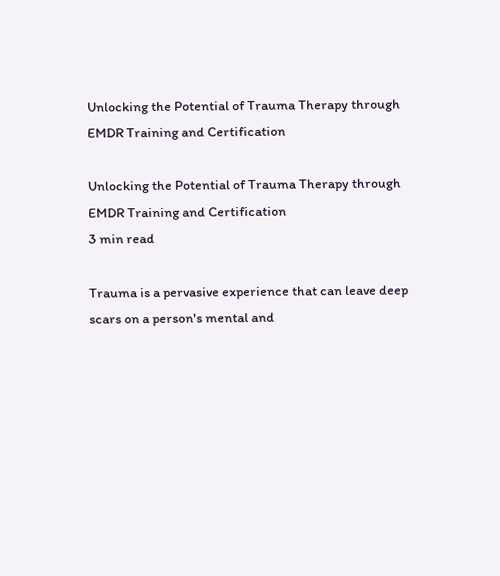Unlocking the Potential of Trauma Therapy through EMDR Training and Certification

Unlocking the Potential of Trauma Therapy through EMDR Training and Certification
3 min read

Trauma is a pervasive experience that can leave deep scars on a person's mental and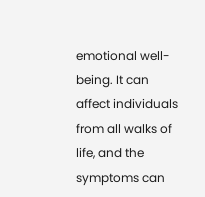emotional well-being. It can affect individuals from all walks of life, and the symptoms can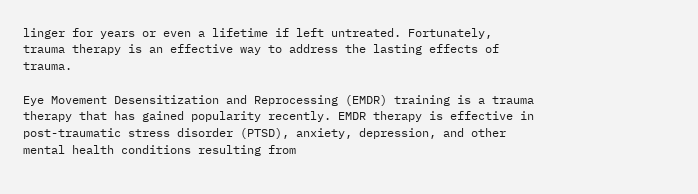linger for years or even a lifetime if left untreated. Fortunately, trauma therapy is an effective way to address the lasting effects of trauma.

Eye Movement Desensitization and Reprocessing (EMDR) training is a trauma therapy that has gained popularity recently. EMDR therapy is effective in post-traumatic stress disorder (PTSD), anxiety, depression, and other mental health conditions resulting from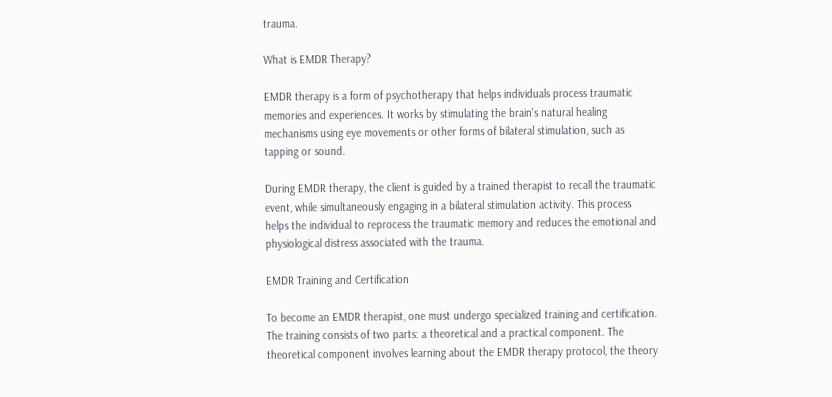trauma.

What is EMDR Therapy?

EMDR therapy is a form of psychotherapy that helps individuals process traumatic memories and experiences. It works by stimulating the brain's natural healing mechanisms using eye movements or other forms of bilateral stimulation, such as tapping or sound.

During EMDR therapy, the client is guided by a trained therapist to recall the traumatic event, while simultaneously engaging in a bilateral stimulation activity. This process helps the individual to reprocess the traumatic memory and reduces the emotional and physiological distress associated with the trauma.

EMDR Training and Certification

To become an EMDR therapist, one must undergo specialized training and certification. The training consists of two parts: a theoretical and a practical component. The theoretical component involves learning about the EMDR therapy protocol, the theory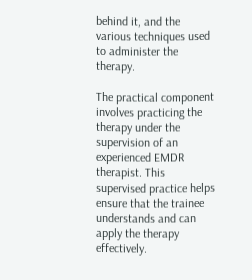behind it, and the various techniques used to administer the therapy.

The practical component involves practicing the therapy under the supervision of an experienced EMDR therapist. This supervised practice helps ensure that the trainee understands and can apply the therapy effectively.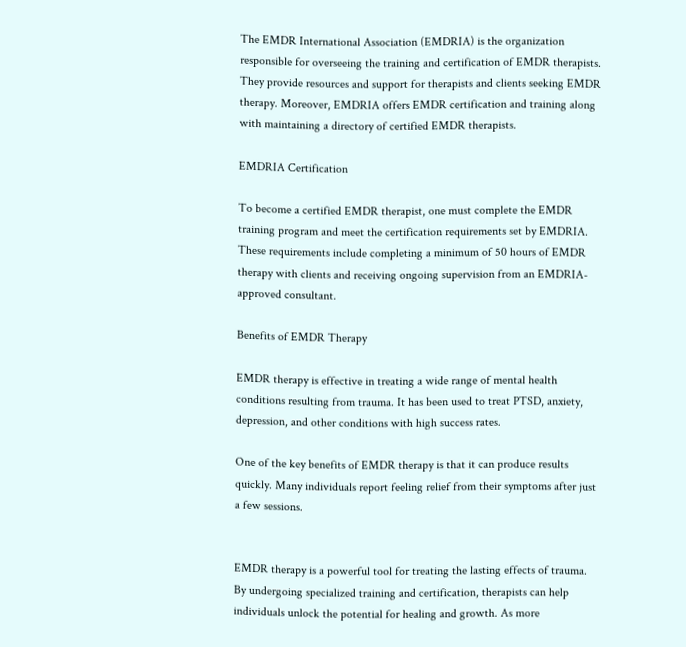The EMDR International Association (EMDRIA) is the organization responsible for overseeing the training and certification of EMDR therapists. They provide resources and support for therapists and clients seeking EMDR therapy. Moreover, EMDRIA offers EMDR certification and training along with maintaining a directory of certified EMDR therapists.

EMDRIA Certification

To become a certified EMDR therapist, one must complete the EMDR training program and meet the certification requirements set by EMDRIA. These requirements include completing a minimum of 50 hours of EMDR therapy with clients and receiving ongoing supervision from an EMDRIA-approved consultant.

Benefits of EMDR Therapy

EMDR therapy is effective in treating a wide range of mental health conditions resulting from trauma. It has been used to treat PTSD, anxiety, depression, and other conditions with high success rates.

One of the key benefits of EMDR therapy is that it can produce results quickly. Many individuals report feeling relief from their symptoms after just a few sessions.


EMDR therapy is a powerful tool for treating the lasting effects of trauma. By undergoing specialized training and certification, therapists can help individuals unlock the potential for healing and growth. As more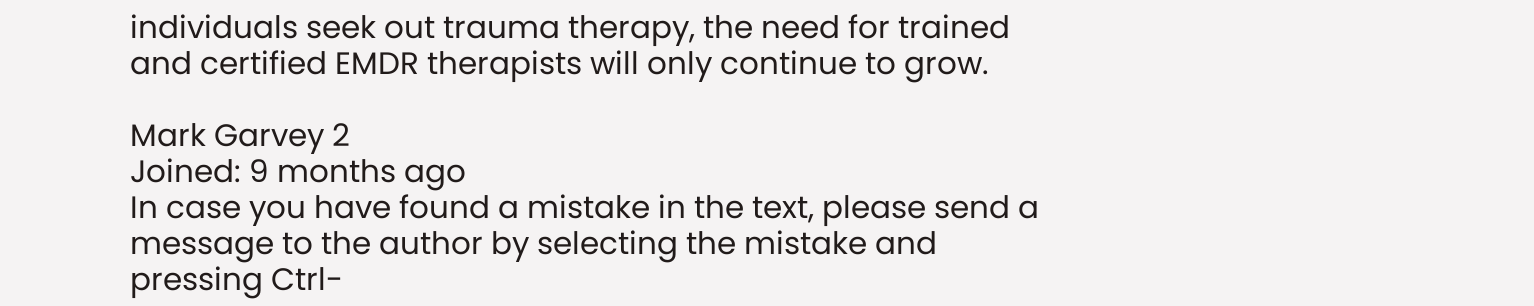individuals seek out trauma therapy, the need for trained and certified EMDR therapists will only continue to grow.

Mark Garvey 2
Joined: 9 months ago
In case you have found a mistake in the text, please send a message to the author by selecting the mistake and pressing Ctrl-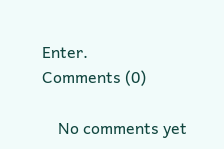Enter.
Comments (0)

    No comments yet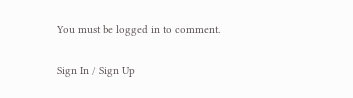You must be logged in to comment.

Sign In / Sign Up